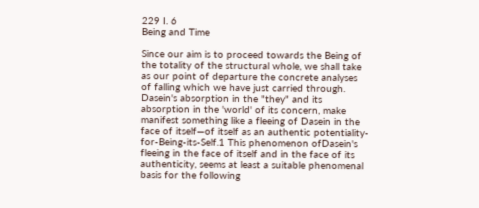229 I. 6
Being and Time

Since our aim is to proceed towards the Being of the totality of the structural whole, we shall take as our point of departure the concrete analyses of falling which we have just carried through. Dasein's absorption in the "they" and its absorption in the 'world' of its concern, make manifest something like a fleeing of Dasein in the face of itself—of itself as an authentic potentiality-for-Being-its-Self.1 This phenomenon ofDasein's fleeing in the face of itself and in the face of its authenticity, seems at least a suitable phenomenal basis for the following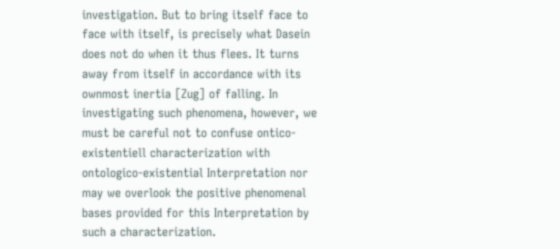investigation. But to bring itself face to face with itself, is precisely what Dasein does not do when it thus flees. It turns away from itself in accordance with its ownmost inertia [Zug] of falling. In investigating such phenomena, however, we must be careful not to confuse ontico-existentiell characterization with ontologico-existential Interpretation nor may we overlook the positive phenomenal bases provided for this Interpretation by such a characterization.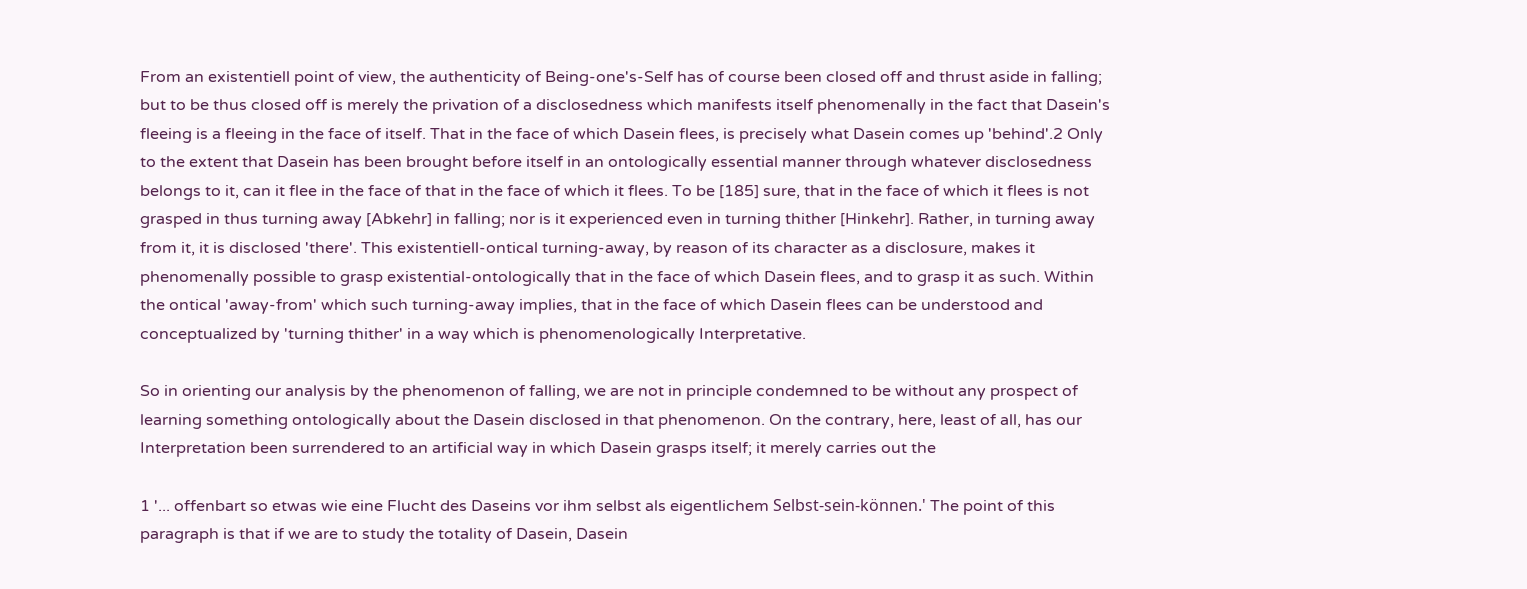From an existentiell point of view, the authenticity of Being-one's-Self has of course been closed off and thrust aside in falling; but to be thus closed off is merely the privation of a disclosedness which manifests itself phenomenally in the fact that Dasein's fleeing is a fleeing in the face of itself. That in the face of which Dasein flees, is precisely what Dasein comes up 'behind'.2 Only to the extent that Dasein has been brought before itself in an ontologically essential manner through whatever disclosedness belongs to it, can it flee in the face of that in the face of which it flees. To be [185] sure, that in the face of which it flees is not grasped in thus turning away [Abkehr] in falling; nor is it experienced even in turning thither [Hinkehr]. Rather, in turning away from it, it is disclosed 'there'. This existentiell-ontical turning-away, by reason of its character as a disclosure, makes it phenomenally possible to grasp existential-ontologically that in the face of which Dasein flees, and to grasp it as such. Within the ontical 'away-from' which such turning-away implies, that in the face of which Dasein flees can be understood and conceptualized by 'turning thither' in a way which is phenomenologically Interpretative.

So in orienting our analysis by the phenomenon of falling, we are not in principle condemned to be without any prospect of learning something ontologically about the Dasein disclosed in that phenomenon. On the contrary, here, least of all, has our Interpretation been surrendered to an artificial way in which Dasein grasps itself; it merely carries out the

1 '... offenbart so etwas wie eine Flucht des Daseins vor ihm selbst als eigentlichem Selbst-sein-können.' The point of this paragraph is that if we are to study the totality of Dasein, Dasein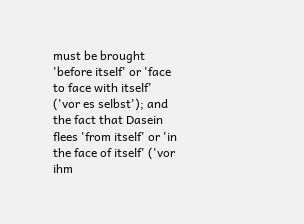must be brought 'before itself' or 'face to face with itself' ('vor es selbst'); and the fact that Dasein flees 'from itself' or 'in the face of itself' ('vor ihm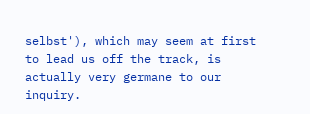selbst'), which may seem at first to lead us off the track, is actually very germane to our inquiry.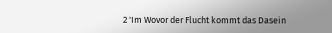2 'Im Wovor der Flucht kommt das Dasein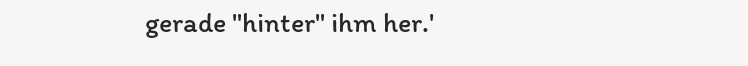gerade "hinter" ihm her.'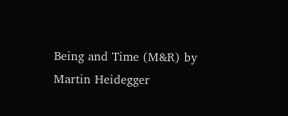Being and Time (M&R) by Martin Heidegger